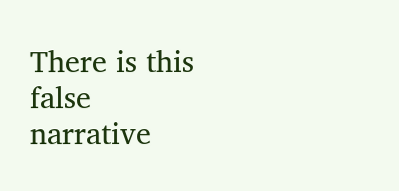There is this false narrative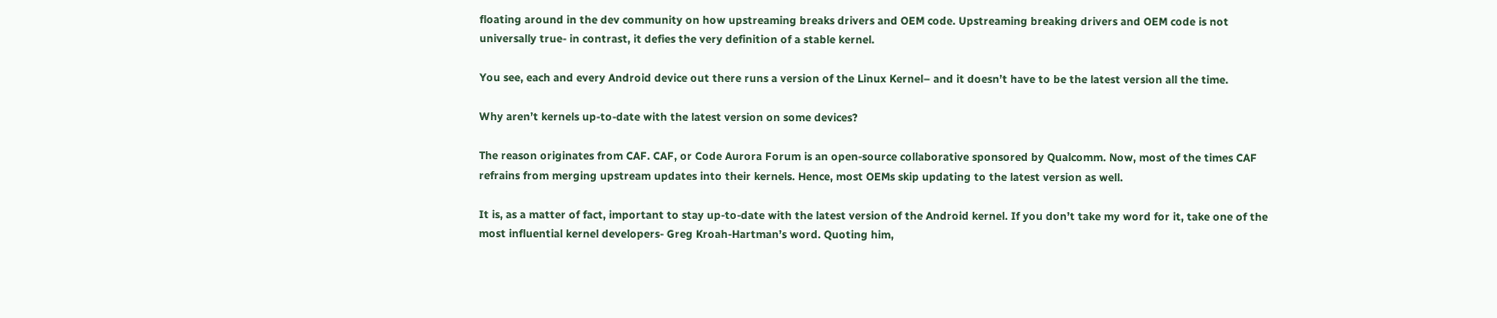floating around in the dev community on how upstreaming breaks drivers and OEM code. Upstreaming breaking drivers and OEM code is not universally true- in contrast, it defies the very definition of a stable kernel.

You see, each and every Android device out there runs a version of the Linux Kernel– and it doesn’t have to be the latest version all the time.

Why aren’t kernels up-to-date with the latest version on some devices?

The reason originates from CAF. CAF, or Code Aurora Forum is an open-source collaborative sponsored by Qualcomm. Now, most of the times CAF refrains from merging upstream updates into their kernels. Hence, most OEMs skip updating to the latest version as well.

It is, as a matter of fact, important to stay up-to-date with the latest version of the Android kernel. If you don’t take my word for it, take one of the most influential kernel developers- Greg Kroah-Hartman’s word. Quoting him,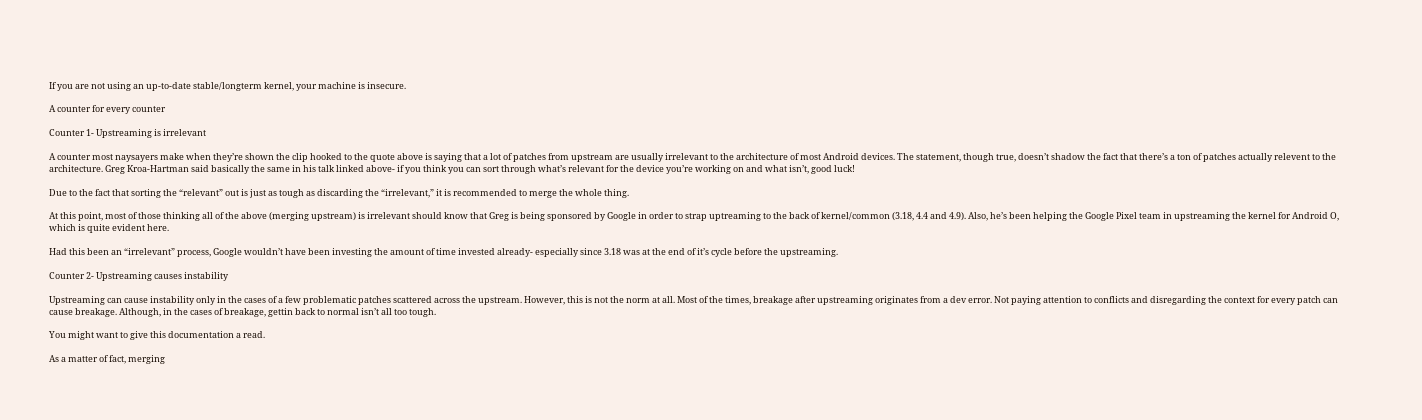If you are not using an up-to-date stable/longterm kernel, your machine is insecure.

A counter for every counter

Counter 1- Upstreaming is irrelevant

A counter most naysayers make when they’re shown the clip hooked to the quote above is saying that a lot of patches from upstream are usually irrelevant to the architecture of most Android devices. The statement, though true, doesn’t shadow the fact that there’s a ton of patches actually relevent to the architecture. Greg Kroa-Hartman said basically the same in his talk linked above- if you think you can sort through what’s relevant for the device you’re working on and what isn’t, good luck!

Due to the fact that sorting the “relevant” out is just as tough as discarding the “irrelevant,” it is recommended to merge the whole thing.

At this point, most of those thinking all of the above (merging upstream) is irrelevant should know that Greg is being sponsored by Google in order to strap uptreaming to the back of kernel/common (3.18, 4.4 and 4.9). Also, he’s been helping the Google Pixel team in upstreaming the kernel for Android O, which is quite evident here.

Had this been an “irrelevant” process, Google wouldn’t have been investing the amount of time invested already- especially since 3.18 was at the end of it’s cycle before the upstreaming.

Counter 2- Upstreaming causes instability

Upstreaming can cause instability only in the cases of a few problematic patches scattered across the upstream. However, this is not the norm at all. Most of the times, breakage after upstreaming originates from a dev error. Not paying attention to conflicts and disregarding the context for every patch can cause breakage. Although, in the cases of breakage, gettin back to normal isn’t all too tough.

You might want to give this documentation a read.

As a matter of fact, merging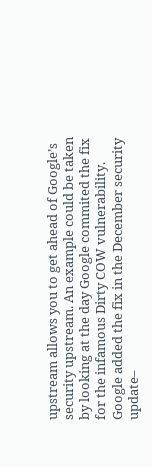upstream allows you to get ahead of Google’s security upstream. An example could be taken by looking at the day Google commited the fix for the infamous Dirty COW vulnerability. Google added the fix in the December security update–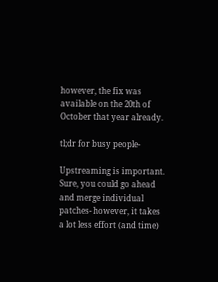however, the fix was available on the 20th of October that year already.

tl;dr for busy people-

Upstreaming is important. Sure, you could go ahead and merge individual patches- however, it takes a lot less effort (and time)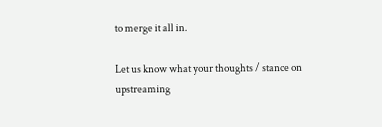to merge it all in.

Let us know what your thoughts / stance on upstreaming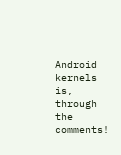Android kernels is, through the comments!